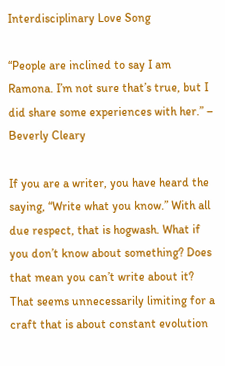Interdisciplinary Love Song

“People are inclined to say I am Ramona. I’m not sure that’s true, but I did share some experiences with her.” – Beverly Cleary

If you are a writer, you have heard the saying, “Write what you know.” With all due respect, that is hogwash. What if you don’t know about something? Does that mean you can’t write about it? That seems unnecessarily limiting for a craft that is about constant evolution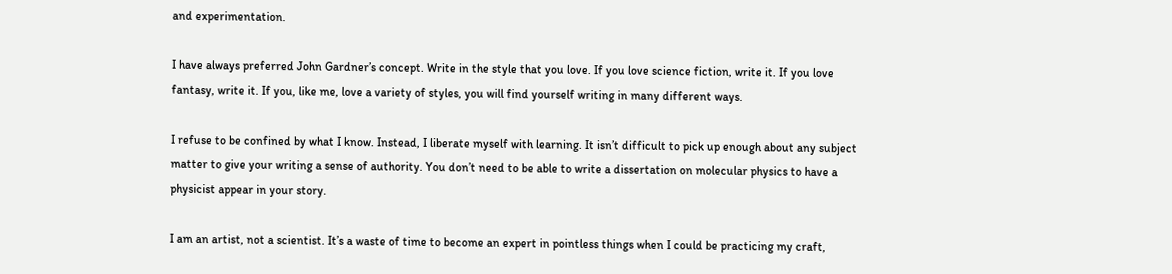and experimentation.

I have always preferred John Gardner’s concept. Write in the style that you love. If you love science fiction, write it. If you love fantasy, write it. If you, like me, love a variety of styles, you will find yourself writing in many different ways.

I refuse to be confined by what I know. Instead, I liberate myself with learning. It isn’t difficult to pick up enough about any subject matter to give your writing a sense of authority. You don’t need to be able to write a dissertation on molecular physics to have a physicist appear in your story.

I am an artist, not a scientist. It’s a waste of time to become an expert in pointless things when I could be practicing my craft,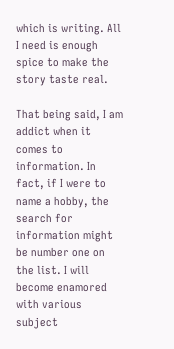which is writing. All I need is enough spice to make the story taste real.

That being said, I am addict when it comes to information. In fact, if I were to name a hobby, the search for information might be number one on the list. I will become enamored with various subject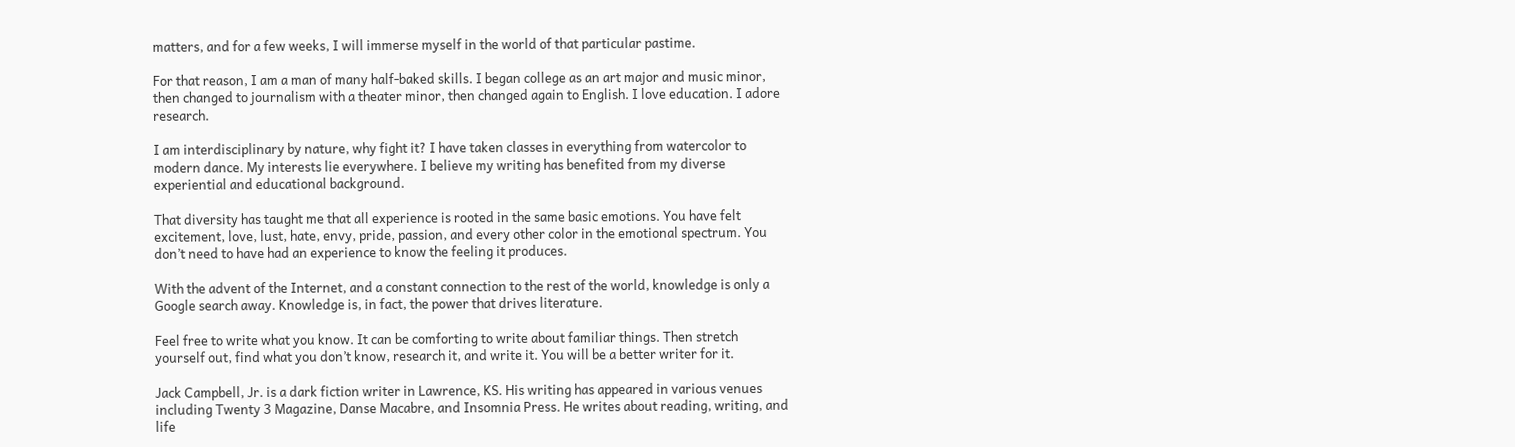matters, and for a few weeks, I will immerse myself in the world of that particular pastime.

For that reason, I am a man of many half-baked skills. I began college as an art major and music minor, then changed to journalism with a theater minor, then changed again to English. I love education. I adore research.

I am interdisciplinary by nature, why fight it? I have taken classes in everything from watercolor to modern dance. My interests lie everywhere. I believe my writing has benefited from my diverse experiential and educational background.

That diversity has taught me that all experience is rooted in the same basic emotions. You have felt excitement, love, lust, hate, envy, pride, passion, and every other color in the emotional spectrum. You don’t need to have had an experience to know the feeling it produces.

With the advent of the Internet, and a constant connection to the rest of the world, knowledge is only a Google search away. Knowledge is, in fact, the power that drives literature.

Feel free to write what you know. It can be comforting to write about familiar things. Then stretch yourself out, find what you don’t know, research it, and write it. You will be a better writer for it.

Jack Campbell, Jr. is a dark fiction writer in Lawrence, KS. His writing has appeared in various venues including Twenty 3 Magazine, Danse Macabre, and Insomnia Press. He writes about reading, writing, and life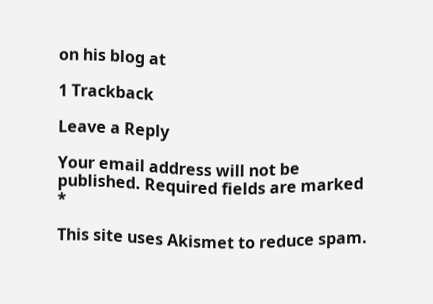on his blog at

1 Trackback

Leave a Reply

Your email address will not be published. Required fields are marked *

This site uses Akismet to reduce spam.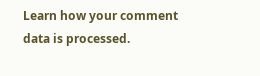Learn how your comment data is processed.